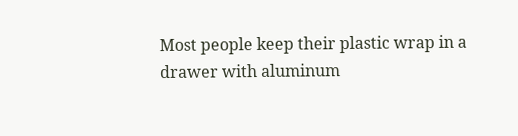Most people keep their plastic wrap in a drawer with aluminum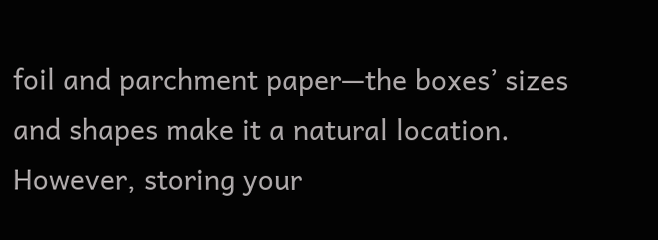foil and parchment paper—the boxes’ sizes and shapes make it a natural location. However, storing your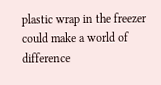plastic wrap in the freezer could make a world of difference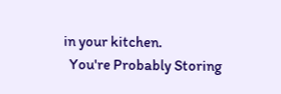in your kitchen.
  You're Probably Storing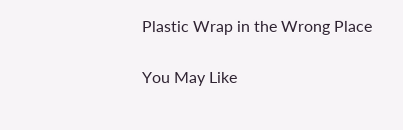Plastic Wrap in the Wrong Place

You May Like